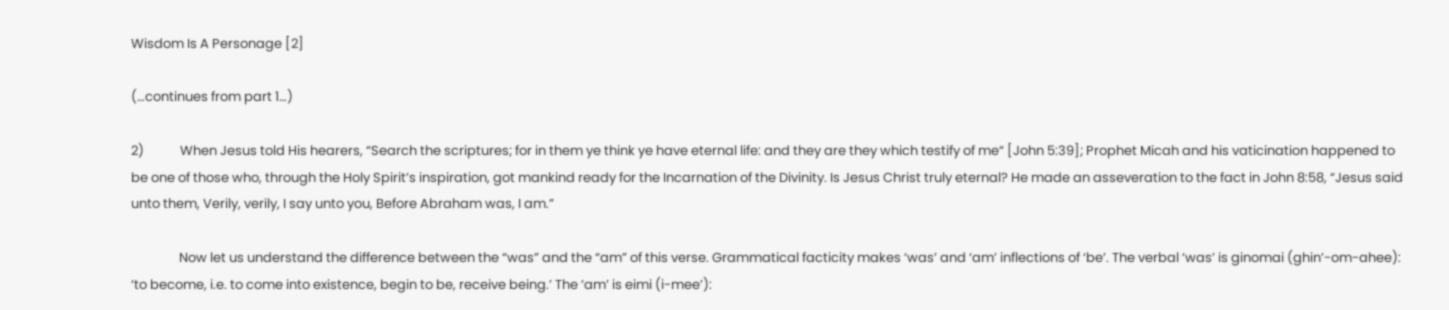Wisdom Is A Personage [2]

(…continues from part 1…)

2)            When Jesus told His hearers, “Search the scriptures; for in them ye think ye have eternal life: and they are they which testify of me“ [John 5:39]; Prophet Micah and his vaticination happened to be one of those who, through the Holy Spirit’s inspiration, got mankind ready for the Incarnation of the Divinity. Is Jesus Christ truly eternal? He made an asseveration to the fact in John 8:58, “Jesus said unto them, Verily, verily, I say unto you, Before Abraham was, I am.”

                Now let us understand the difference between the “was” and the “am” of this verse. Grammatical facticity makes ‘was’ and ‘am’ inflections of ‘be’. The verbal ‘was’ is ginomai (ghin’-om-ahee): ‘to become, i.e. to come into existence, begin to be, receive being.’ The ‘am’ is eimi (i-mee’):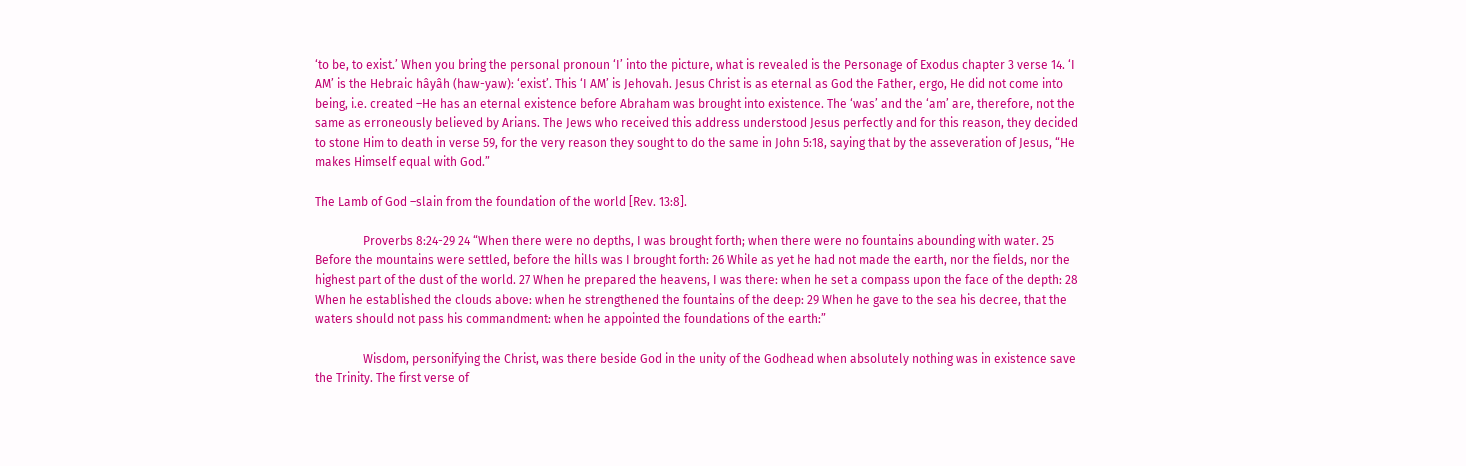‘to be, to exist.’ When you bring the personal pronoun ‘I’ into the picture, what is revealed is the Personage of Exodus chapter 3 verse 14. ‘I AM’ is the Hebraic hâyâh (haw-yaw): ‘exist’. This ‘I AM’ is Jehovah. Jesus Christ is as eternal as God the Father, ergo, He did not come into being, i.e. created –He has an eternal existence before Abraham was brought into existence. The ‘was’ and the ‘am’ are, therefore, not the same as erroneously believed by Arians. The Jews who received this address understood Jesus perfectly and for this reason, they decided to stone Him to death in verse 59, for the very reason they sought to do the same in John 5:18, saying that by the asseveration of Jesus, “He makes Himself equal with God.”

The Lamb of God –slain from the foundation of the world [Rev. 13:8].

                Proverbs 8:24-29 24 “When there were no depths, I was brought forth; when there were no fountains abounding with water. 25 Before the mountains were settled, before the hills was I brought forth: 26 While as yet he had not made the earth, nor the fields, nor the highest part of the dust of the world. 27 When he prepared the heavens, I was there: when he set a compass upon the face of the depth: 28 When he established the clouds above: when he strengthened the fountains of the deep: 29 When he gave to the sea his decree, that the waters should not pass his commandment: when he appointed the foundations of the earth:”

                Wisdom, personifying the Christ, was there beside God in the unity of the Godhead when absolutely nothing was in existence save the Trinity. The first verse of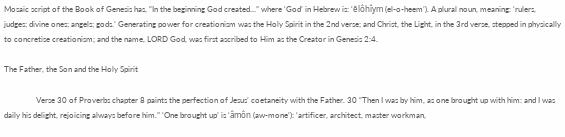Mosaic script of the Book of Genesis has, “In the beginning God created…” where ‘God’ in Hebrew is: ‘ĕlôhı̂ym (el-o-heem’). A plural noun, meaning: ‘rulers, judges; divine ones; angels; gods.’ Generating power for creationism was the Holy Spirit in the 2nd verse; and Christ, the Light, in the 3rd verse, stepped in physically to concretise creationism; and the name, LORD God, was first ascribed to Him as the Creator in Genesis 2:4.

The Father, the Son and the Holy Spirit

                Verse 30 of Proverbs chapter 8 paints the perfection of Jesus’ coetaneity with the Father. 30 “Then I was by him, as one brought up with him: and I was daily his delight, rejoicing always before him.” ‘One brought up’ is ‘âmôn (aw-mone’): ‘artificer, architect, master workman,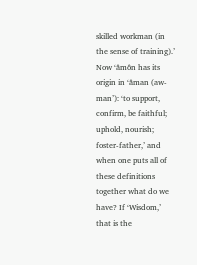skilled workman (in the sense of training).’ Now ‘âmôn has its origin in ‘âman (aw-man’): ‘to support, confirm, be faithful; uphold, nourish; foster-father,’ and when one puts all of these definitions together what do we have? If ‘Wisdom,’ that is the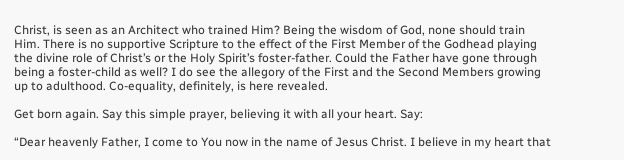Christ, is seen as an Architect who trained Him? Being the wisdom of God, none should train Him. There is no supportive Scripture to the effect of the First Member of the Godhead playing the divine role of Christ’s or the Holy Spirit’s foster-father. Could the Father have gone through being a foster-child as well? I do see the allegory of the First and the Second Members growing up to adulthood. Co-equality, definitely, is here revealed.

Get born again. Say this simple prayer, believing it with all your heart. Say:

“Dear heavenly Father, I come to You now in the name of Jesus Christ. I believe in my heart that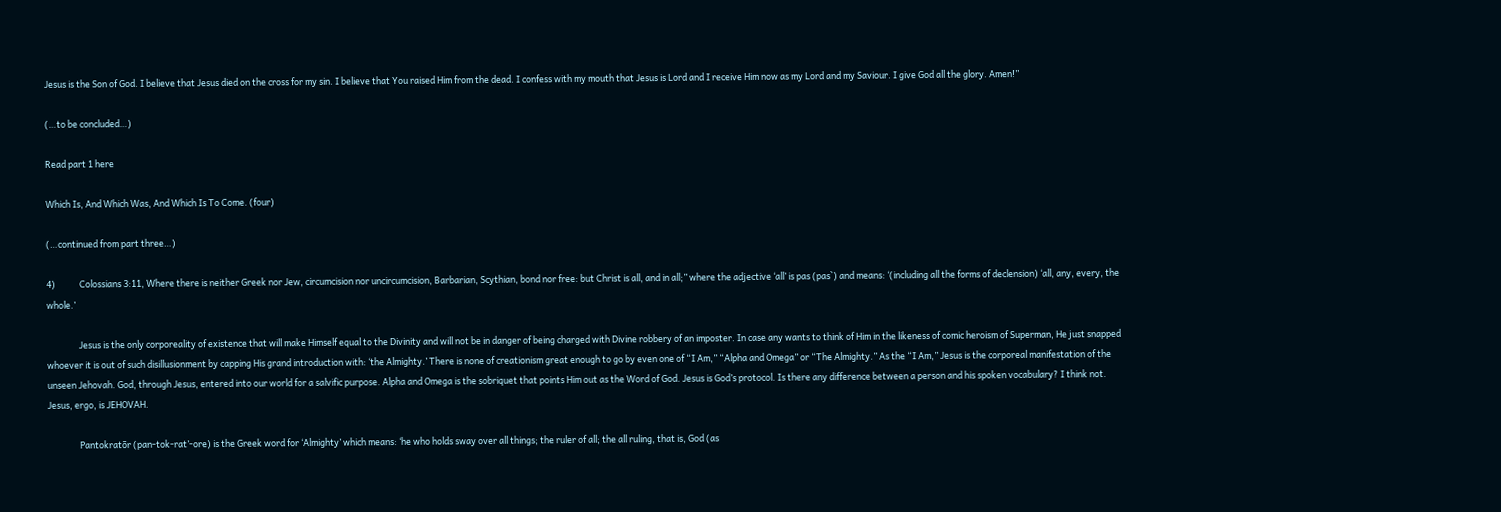Jesus is the Son of God. I believe that Jesus died on the cross for my sin. I believe that You raised Him from the dead. I confess with my mouth that Jesus is Lord and I receive Him now as my Lord and my Saviour. I give God all the glory. Amen!”

(…to be concluded…)

Read part 1 here

Which Is, And Which Was, And Which Is To Come. (four)

(…continued from part three…)

4)            Colossians 3:11, Where there is neither Greek nor Jew, circumcision nor uncircumcision, Barbarian, Scythian, bond nor free: but Christ is all, and in all;” where the adjective ‘all’ is pas (pas`) and means: ‘(including all the forms of declension) ‘all, any, every, the whole.’

                Jesus is the only corporeality of existence that will make Himself equal to the Divinity and will not be in danger of being charged with Divine robbery of an imposter. In case any wants to think of Him in the likeness of comic heroism of Superman, He just snapped whoever it is out of such disillusionment by capping His grand introduction with: ‘the Almighty.’ There is none of creationism great enough to go by even one of “I Am,” “Alpha and Omega” or “The Almighty.” As the “I Am,” Jesus is the corporeal manifestation of the unseen Jehovah. God, through Jesus, entered into our world for a salvific purpose. Alpha and Omega is the sobriquet that points Him out as the Word of God. Jesus is God’s protocol. Is there any difference between a person and his spoken vocabulary? I think not. Jesus, ergo, is JEHOVAH.

                Pantokratōr (pan-tok-rat’-ore) is the Greek word for ‘Almighty’ which means: ‘he who holds sway over all things; the ruler of all; the all ruling, that is, God (as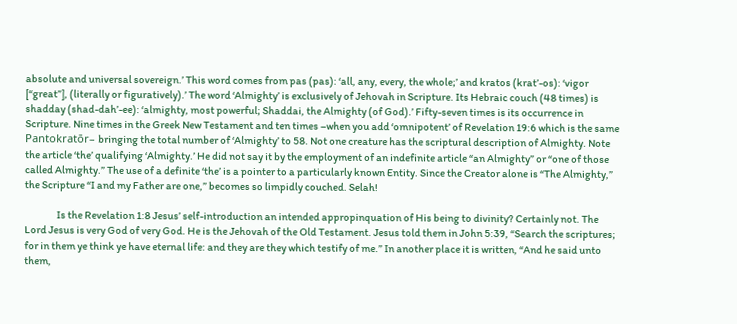absolute and universal sovereign.’ This word comes from pas (pas): ‘all, any, every, the whole;’ and kratos (krat’-os): ‘vigor [“great”], (literally or figuratively).’ The word ‘Almighty’ is exclusively of Jehovah in Scripture. Its Hebraic couch (48 times) is shadday (shad-dah’-ee): ‘almighty, most powerful; Shaddai, the Almighty (of God).’ Fifty-seven times is its occurrence in Scripture. Nine times in the Greek New Testament and ten times –when you add ‘omnipotent’ of Revelation 19:6 which is the same Pantokratōr– bringing the total number of ‘Almighty’ to 58. Not one creature has the scriptural description of Almighty. Note the article ‘the’ qualifying ‘Almighty.’ He did not say it by the employment of an indefinite article “an Almighty” or “one of those called Almighty.” The use of a definite ‘the’ is a pointer to a particularly known Entity. Since the Creator alone is “The Almighty,” the Scripture “I and my Father are one,” becomes so limpidly couched. Selah!

                Is the Revelation 1:8 Jesus’ self-introduction an intended appropinquation of His being to divinity? Certainly not. The Lord Jesus is very God of very God. He is the Jehovah of the Old Testament. Jesus told them in John 5:39, “Search the scriptures; for in them ye think ye have eternal life: and they are they which testify of me.” In another place it is written, “And he said unto them,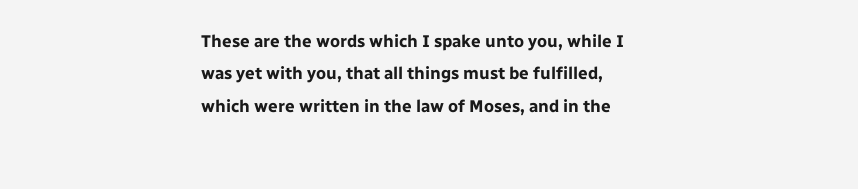These are the words which I spake unto you, while I was yet with you, that all things must be fulfilled, which were written in the law of Moses, and in the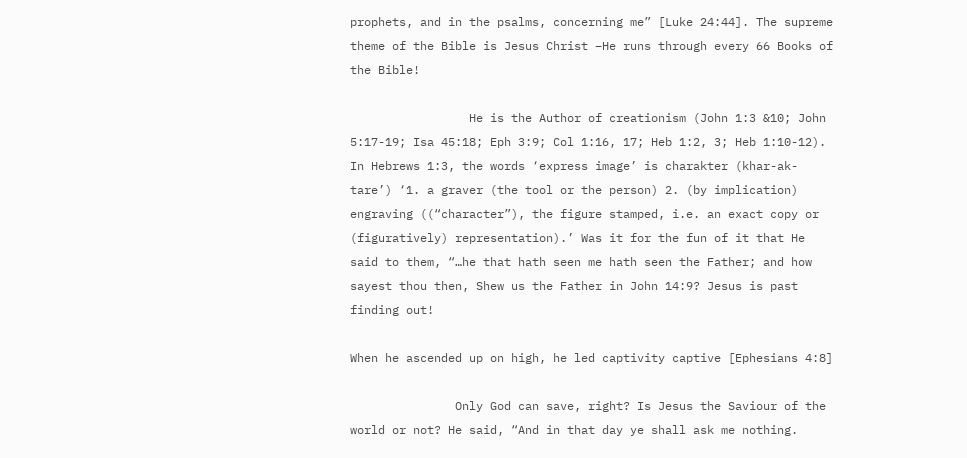prophets, and in the psalms, concerning me” [Luke 24:44]. The supreme theme of the Bible is Jesus Christ –He runs through every 66 Books of the Bible!

                 He is the Author of creationism (John 1:3 &10; John 5:17-19; Isa 45:18; Eph 3:9; Col 1:16, 17; Heb 1:2, 3; Heb 1:10-12). In Hebrews 1:3, the words ‘express image’ is charakter (khar-ak-tare’) ‘1. a graver (the tool or the person) 2. (by implication) engraving ((“character”), the figure stamped, i.e. an exact copy or (figuratively) representation).’ Was it for the fun of it that He said to them, “…he that hath seen me hath seen the Father; and how sayest thou then, Shew us the Father in John 14:9? Jesus is past finding out!

When he ascended up on high, he led captivity captive [Ephesians 4:8]

               Only God can save, right? Is Jesus the Saviour of the world or not? He said, “And in that day ye shall ask me nothing.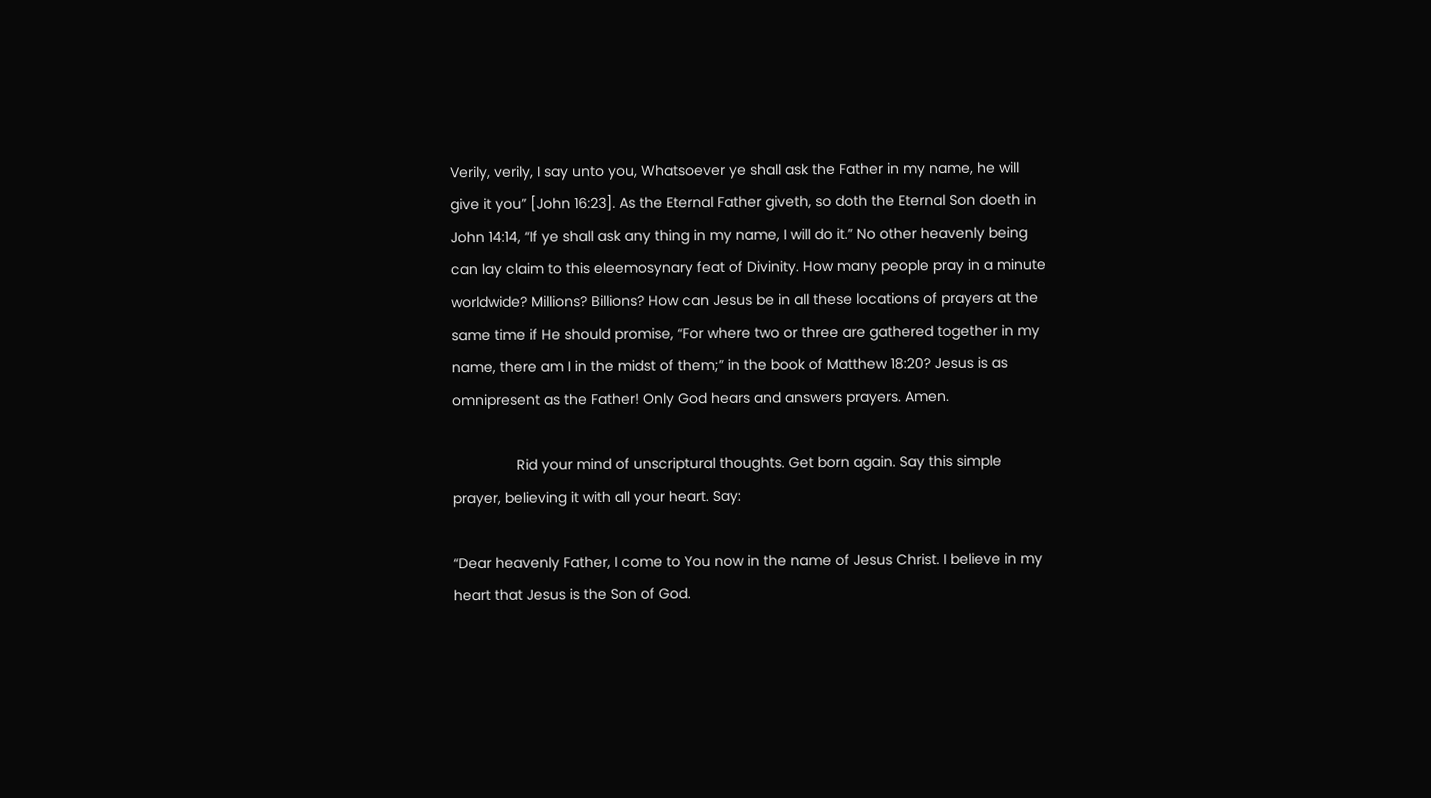Verily, verily, I say unto you, Whatsoever ye shall ask the Father in my name, he will give it you” [John 16:23]. As the Eternal Father giveth, so doth the Eternal Son doeth in John 14:14, “If ye shall ask any thing in my name, I will do it.” No other heavenly being can lay claim to this eleemosynary feat of Divinity. How many people pray in a minute worldwide? Millions? Billions? How can Jesus be in all these locations of prayers at the same time if He should promise, “For where two or three are gathered together in my name, there am I in the midst of them;” in the book of Matthew 18:20? Jesus is as omnipresent as the Father! Only God hears and answers prayers. Amen.

                Rid your mind of unscriptural thoughts. Get born again. Say this simple prayer, believing it with all your heart. Say:

“Dear heavenly Father, I come to You now in the name of Jesus Christ. I believe in my heart that Jesus is the Son of God.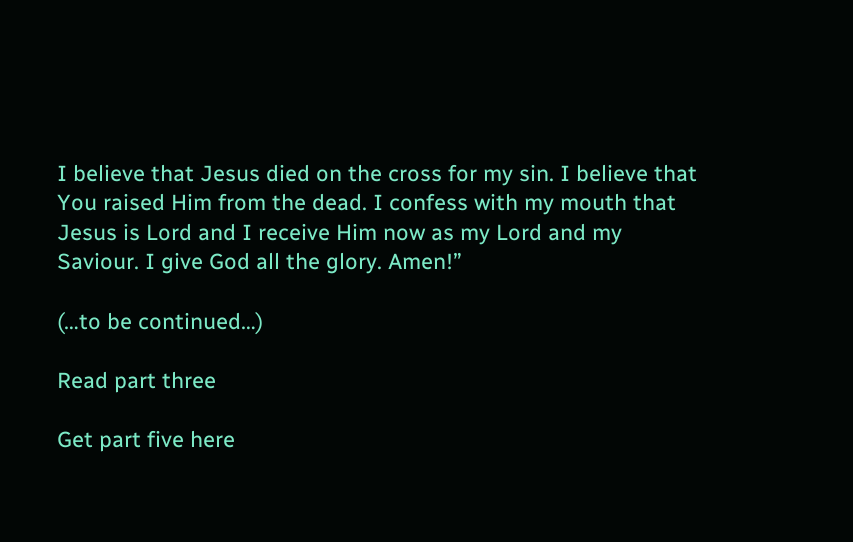I believe that Jesus died on the cross for my sin. I believe that You raised Him from the dead. I confess with my mouth that Jesus is Lord and I receive Him now as my Lord and my Saviour. I give God all the glory. Amen!”

(…to be continued…)

Read part three

Get part five here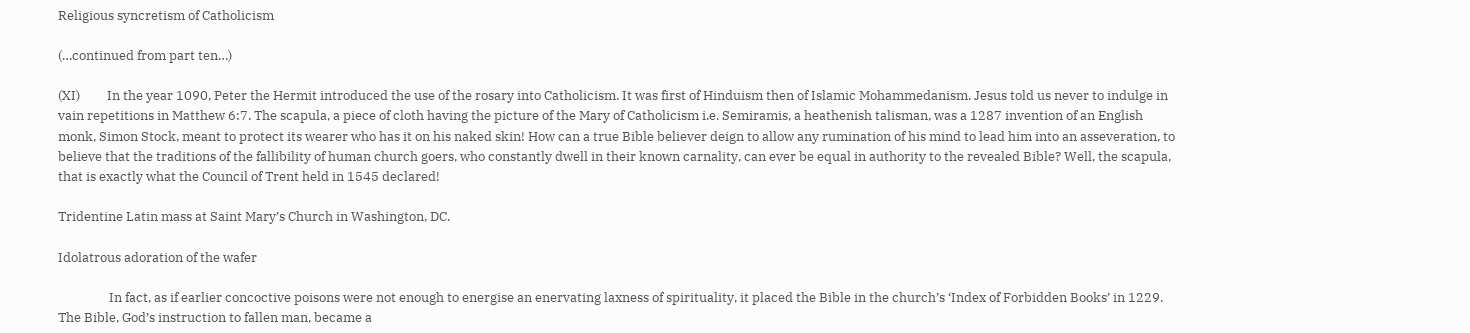Religious syncretism of Catholicism

(…continued from part ten…)

(XI)         In the year 1090, Peter the Hermit introduced the use of the rosary into Catholicism. It was first of Hinduism then of Islamic Mohammedanism. Jesus told us never to indulge in vain repetitions in Matthew 6:7. The scapula, a piece of cloth having the picture of the Mary of Catholicism i.e. Semiramis, a heathenish talisman, was a 1287 invention of an English monk, Simon Stock, meant to protect its wearer who has it on his naked skin! How can a true Bible believer deign to allow any rumination of his mind to lead him into an asseveration, to believe that the traditions of the fallibility of human church goers, who constantly dwell in their known carnality, can ever be equal in authority to the revealed Bible? Well, the scapula, that is exactly what the Council of Trent held in 1545 declared!

Tridentine Latin mass at Saint Mary’s Church in Washington, DC.

Idolatrous adoration of the wafer

                 In fact, as if earlier concoctive poisons were not enough to energise an enervating laxness of spirituality, it placed the Bible in the church’s ‘Index of Forbidden Books’ in 1229. The Bible, God’s instruction to fallen man, became a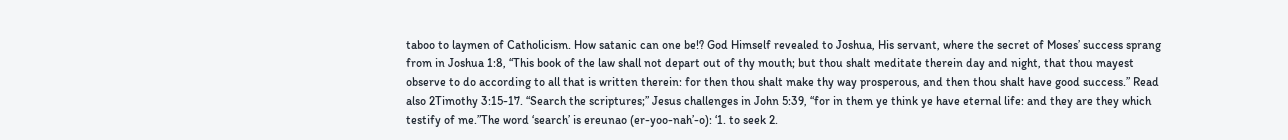taboo to laymen of Catholicism. How satanic can one be!? God Himself revealed to Joshua, His servant, where the secret of Moses’ success sprang from in Joshua 1:8, “This book of the law shall not depart out of thy mouth; but thou shalt meditate therein day and night, that thou mayest observe to do according to all that is written therein: for then thou shalt make thy way prosperous, and then thou shalt have good success.” Read also 2Timothy 3:15-17. “Search the scriptures;” Jesus challenges in John 5:39, “for in them ye think ye have eternal life: and they are they which testify of me.”The word ‘search’ is ereunao (er-yoo-nah’-o): ‘1. to seek 2.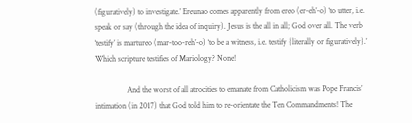(figuratively) to investigate.’ Ereunao comes apparently from ereo (er-eh’-o) ‘to utter, i.e. speak or say (through the idea of inquiry). Jesus is the all in all; God over all. The verb ‘testify’ is martureo (mar-too-reh’-o) ‘to be a witness, i.e. testify {literally or figuratively}.’ Which scripture testifies of Mariology? None!

                And the worst of all atrocities to emanate from Catholicism was Pope Francis’ intimation (in 2017) that God told him to re-orientate the Ten Commandments! The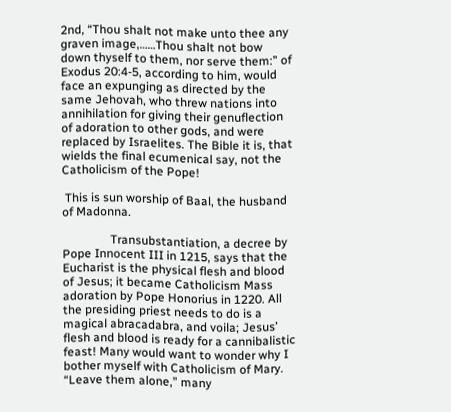2nd, “Thou shalt not make unto thee any graven image,……Thou shalt not bow down thyself to them, nor serve them:” of Exodus 20:4-5, according to him, would face an expunging as directed by the same Jehovah, who threw nations into annihilation for giving their genuflection of adoration to other gods, and were replaced by Israelites. The Bible it is, that wields the final ecumenical say, not the Catholicism of the Pope!

 This is sun worship of Baal, the husband of Madonna.

                Transubstantiation, a decree by Pope Innocent III in 1215, says that the Eucharist is the physical flesh and blood of Jesus; it became Catholicism Mass adoration by Pope Honorius in 1220. All the presiding priest needs to do is a magical abracadabra, and voila; Jesus’ flesh and blood is ready for a cannibalistic feast! Many would want to wonder why I bother myself with Catholicism of Mary. “Leave them alone,” many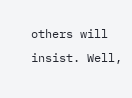others will insist. Well,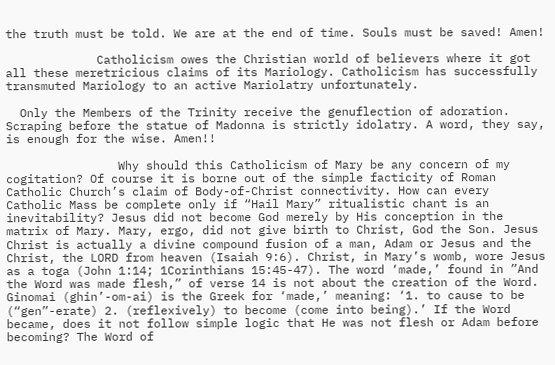the truth must be told. We are at the end of time. Souls must be saved! Amen!

             Catholicism owes the Christian world of believers where it got all these meretricious claims of its Mariology. Catholicism has successfully transmuted Mariology to an active Mariolatry unfortunately.

  Only the Members of the Trinity receive the genuflection of adoration. Scraping before the statue of Madonna is strictly idolatry. A word, they say, is enough for the wise. Amen!!

                Why should this Catholicism of Mary be any concern of my cogitation? Of course it is borne out of the simple facticity of Roman Catholic Church’s claim of Body-of-Christ connectivity. How can every Catholic Mass be complete only if “Hail Mary” ritualistic chant is an inevitability? Jesus did not become God merely by His conception in the matrix of Mary. Mary, ergo, did not give birth to Christ, God the Son. Jesus Christ is actually a divine compound fusion of a man, Adam or Jesus and the Christ, the LORD from heaven (Isaiah 9:6). Christ, in Mary’s womb, wore Jesus as a toga (John 1:14; 1Corinthians 15:45-47). The word ‘made,’ found in ”And the Word was made flesh,” of verse 14 is not about the creation of the Word. Ginomai (ghin’-om-ai) is the Greek for ‘made,’ meaning: ‘1. to cause to be (“gen”-erate) 2. (reflexively) to become (come into being).’ If the Word became, does it not follow simple logic that He was not flesh or Adam before becoming? The Word of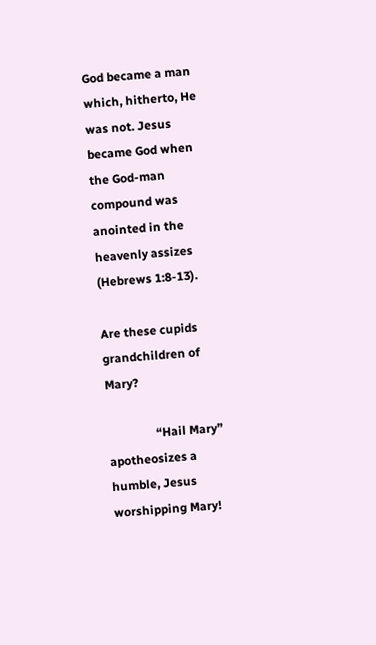God became a man which, hitherto, He was not. Jesus became God when the God-man compound was anointed in the heavenly assizes (Hebrews 1:8-13).

Are these cupids grandchildren of Mary?

                “Hail Mary” apotheosizes a humble, Jesus worshipping Mary!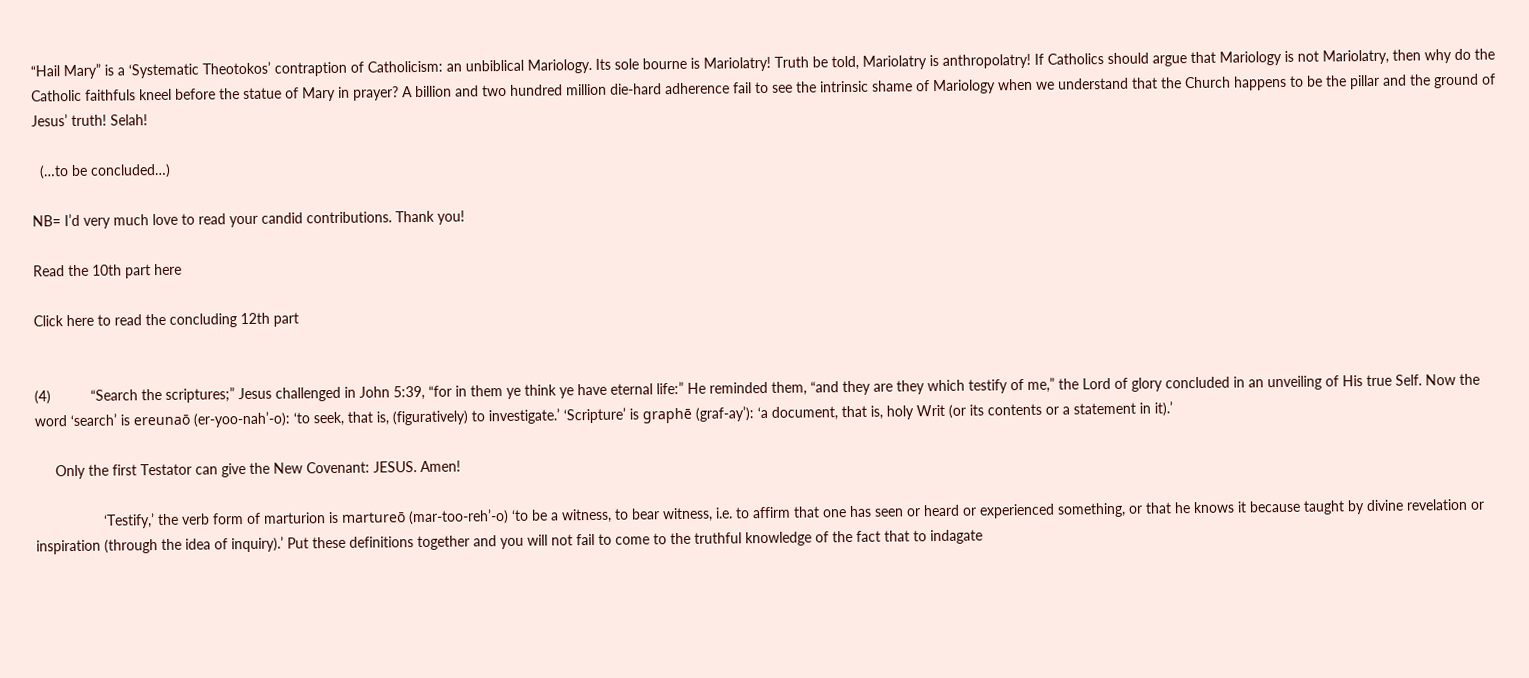“Hail Mary” is a ‘Systematic Theotokos’ contraption of Catholicism: an unbiblical Mariology. Its sole bourne is Mariolatry! Truth be told, Mariolatry is anthropolatry! If Catholics should argue that Mariology is not Mariolatry, then why do the Catholic faithfuls kneel before the statue of Mary in prayer? A billion and two hundred million die-hard adherence fail to see the intrinsic shame of Mariology when we understand that the Church happens to be the pillar and the ground of Jesus’ truth! Selah!

  (…to be concluded…)

NB= I’d very much love to read your candid contributions. Thank you!

Read the 10th part here

Click here to read the concluding 12th part


(4)          “Search the scriptures;” Jesus challenged in John 5:39, “for in them ye think ye have eternal life:” He reminded them, “and they are they which testify of me,” the Lord of glory concluded in an unveiling of His true Self. Now the word ‘search’ is ereunaō (er-yoo-nah’-o): ‘to seek, that is, (figuratively) to investigate.’ ‘Scripture’ is graphē (graf-ay’): ‘a document, that is, holy Writ (or its contents or a statement in it).’

     Only the first Testator can give the New Covenant: JESUS. Amen!

                 ‘Testify,’ the verb form of marturion is martureō (mar-too-reh’-o) ‘to be a witness, to bear witness, i.e. to affirm that one has seen or heard or experienced something, or that he knows it because taught by divine revelation or inspiration (through the idea of inquiry).’ Put these definitions together and you will not fail to come to the truthful knowledge of the fact that to indagate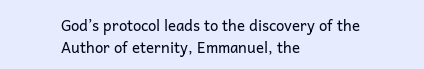God’s protocol leads to the discovery of the Author of eternity, Emmanuel, the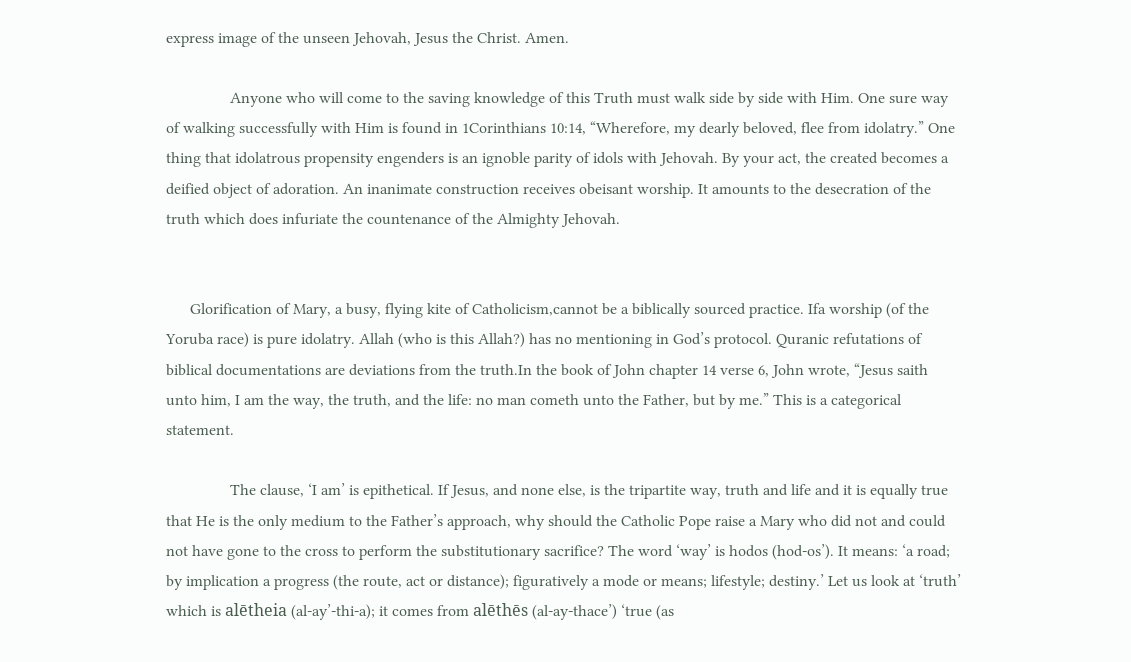express image of the unseen Jehovah, Jesus the Christ. Amen.

                Anyone who will come to the saving knowledge of this Truth must walk side by side with Him. One sure way of walking successfully with Him is found in 1Corinthians 10:14, “Wherefore, my dearly beloved, flee from idolatry.” One thing that idolatrous propensity engenders is an ignoble parity of idols with Jehovah. By your act, the created becomes a deified object of adoration. An inanimate construction receives obeisant worship. It amounts to the desecration of the truth which does infuriate the countenance of the Almighty Jehovah.


      Glorification of Mary, a busy, flying kite of Catholicism,cannot be a biblically sourced practice. Ifa worship (of the Yoruba race) is pure idolatry. Allah (who is this Allah?) has no mentioning in God’s protocol. Quranic refutations of biblical documentations are deviations from the truth.In the book of John chapter 14 verse 6, John wrote, “Jesus saith unto him, I am the way, the truth, and the life: no man cometh unto the Father, but by me.” This is a categorical statement.

                The clause, ‘I am’ is epithetical. If Jesus, and none else, is the tripartite way, truth and life and it is equally true that He is the only medium to the Father’s approach, why should the Catholic Pope raise a Mary who did not and could not have gone to the cross to perform the substitutionary sacrifice? The word ‘way’ is hodos (hod-os’). It means: ‘a road; by implication a progress (the route, act or distance); figuratively a mode or means; lifestyle; destiny.’ Let us look at ‘truth’ which is alētheia (al-ay’-thi-a); it comes from alēthēs (al-ay-thace’) ‘true (as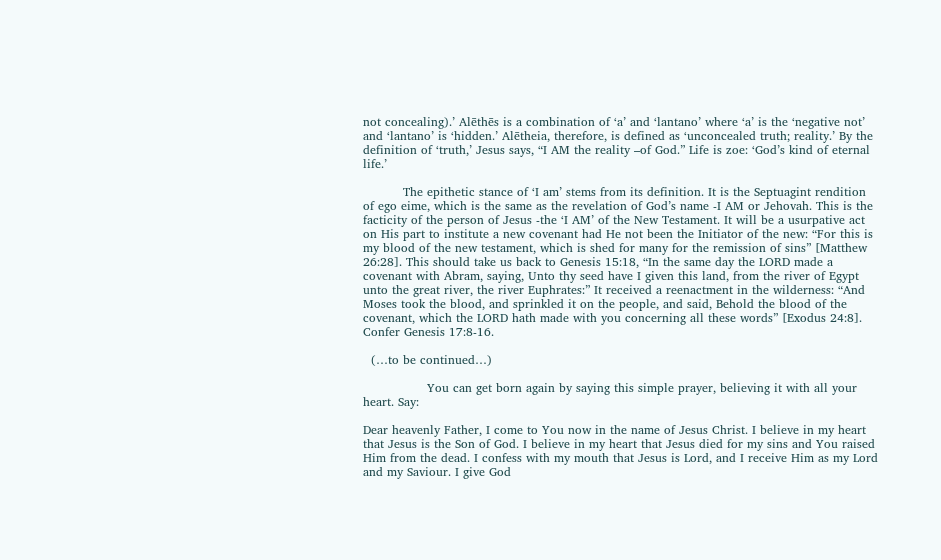not concealing).’ Alēthēs is a combination of ‘a’ and ‘lantano’ where ‘a’ is the ‘negative not’ and ‘lantano’ is ‘hidden.’ Alētheia, therefore, is defined as ‘unconcealed truth; reality.’ By the definition of ‘truth,’ Jesus says, “I AM the reality –of God.” Life is zoe: ‘God’s kind of eternal life.’

          The epithetic stance of ‘I am’ stems from its definition. It is the Septuagint rendition of ego eime, which is the same as the revelation of God’s name -I AM or Jehovah. This is the facticity of the person of Jesus -the ‘I AM’ of the New Testament. It will be a usurpative act on His part to institute a new covenant had He not been the Initiator of the new: “For this is my blood of the new testament, which is shed for many for the remission of sins” [Matthew 26:28]. This should take us back to Genesis 15:18, “In the same day the LORD made a covenant with Abram, saying, Unto thy seed have I given this land, from the river of Egypt unto the great river, the river Euphrates:” It received a reenactment in the wilderness: “And Moses took the blood, and sprinkled it on the people, and said, Behold the blood of the covenant, which the LORD hath made with you concerning all these words” [Exodus 24:8]. Confer Genesis 17:8-16.

  (…to be continued…)

                You can get born again by saying this simple prayer, believing it with all your heart. Say:

Dear heavenly Father, I come to You now in the name of Jesus Christ. I believe in my heart that Jesus is the Son of God. I believe in my heart that Jesus died for my sins and You raised Him from the dead. I confess with my mouth that Jesus is Lord, and I receive Him as my Lord and my Saviour. I give God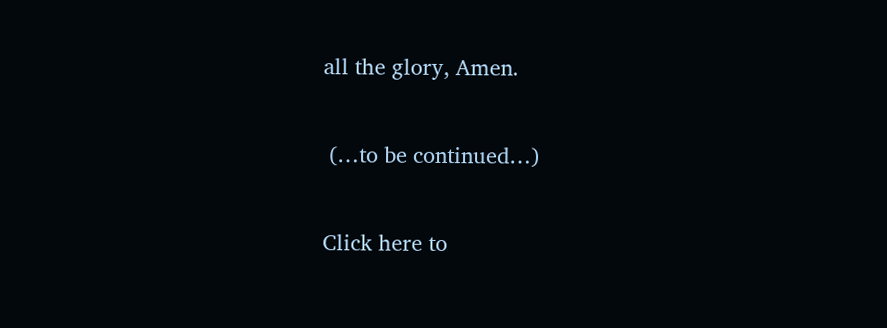all the glory, Amen.

 (…to be continued…)

Click here to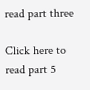read part three

Click here to read part 5